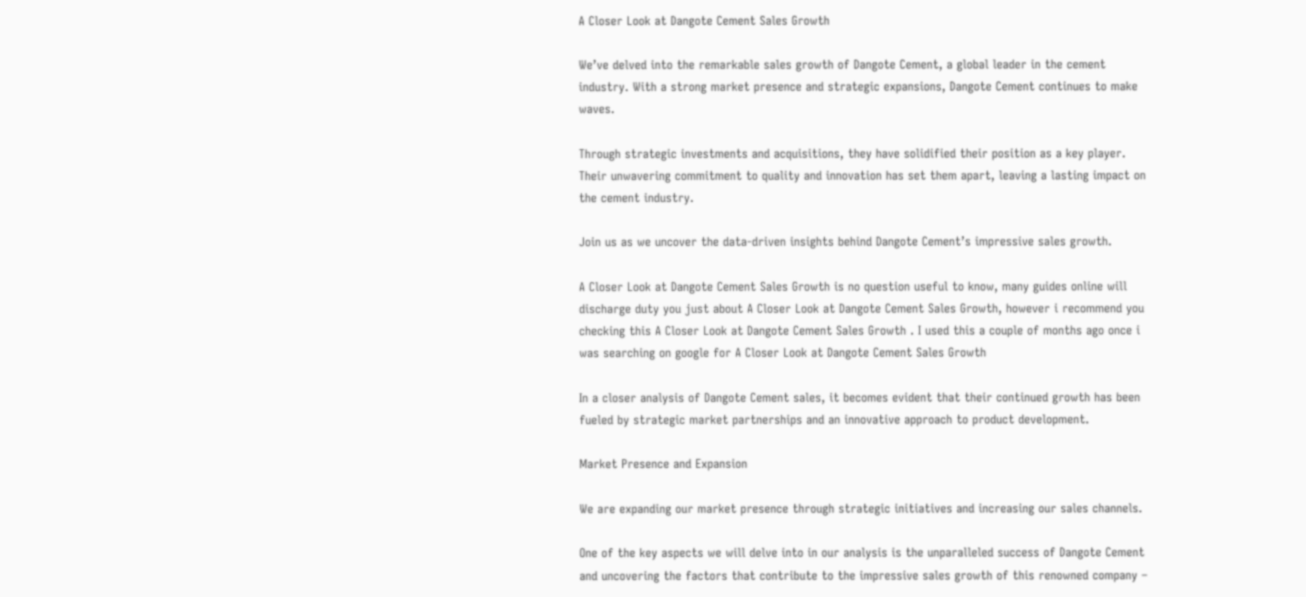A Closer Look at Dangote Cement Sales Growth

We’ve delved into the remarkable sales growth of Dangote Cement, a global leader in the cement industry. With a strong market presence and strategic expansions, Dangote Cement continues to make waves.

Through strategic investments and acquisitions, they have solidified their position as a key player. Their unwavering commitment to quality and innovation has set them apart, leaving a lasting impact on the cement industry.

Join us as we uncover the data-driven insights behind Dangote Cement’s impressive sales growth.

A Closer Look at Dangote Cement Sales Growth is no question useful to know, many guides online will discharge duty you just about A Closer Look at Dangote Cement Sales Growth, however i recommend you checking this A Closer Look at Dangote Cement Sales Growth . I used this a couple of months ago once i was searching on google for A Closer Look at Dangote Cement Sales Growth

In a closer analysis of Dangote Cement sales, it becomes evident that their continued growth has been fueled by strategic market partnerships and an innovative approach to product development.

Market Presence and Expansion

We are expanding our market presence through strategic initiatives and increasing our sales channels.

One of the key aspects we will delve into in our analysis is the unparalleled success of Dangote Cement and uncovering the factors that contribute to the impressive sales growth of this renowned company –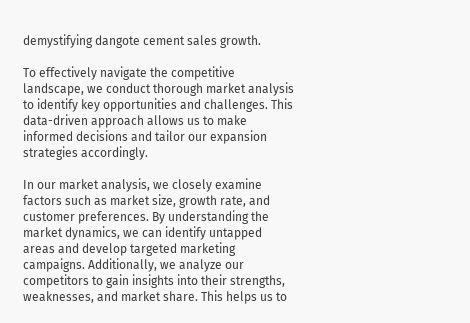demystifying dangote cement sales growth.

To effectively navigate the competitive landscape, we conduct thorough market analysis to identify key opportunities and challenges. This data-driven approach allows us to make informed decisions and tailor our expansion strategies accordingly.

In our market analysis, we closely examine factors such as market size, growth rate, and customer preferences. By understanding the market dynamics, we can identify untapped areas and develop targeted marketing campaigns. Additionally, we analyze our competitors to gain insights into their strengths, weaknesses, and market share. This helps us to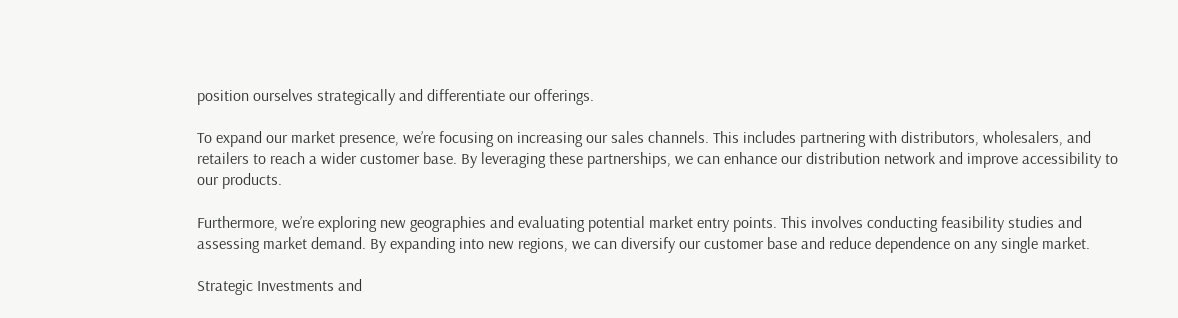position ourselves strategically and differentiate our offerings.

To expand our market presence, we’re focusing on increasing our sales channels. This includes partnering with distributors, wholesalers, and retailers to reach a wider customer base. By leveraging these partnerships, we can enhance our distribution network and improve accessibility to our products.

Furthermore, we’re exploring new geographies and evaluating potential market entry points. This involves conducting feasibility studies and assessing market demand. By expanding into new regions, we can diversify our customer base and reduce dependence on any single market.

Strategic Investments and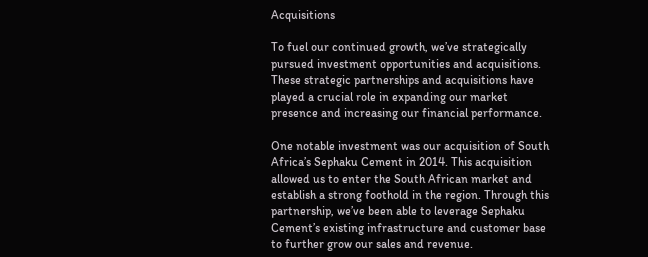Acquisitions

To fuel our continued growth, we’ve strategically pursued investment opportunities and acquisitions. These strategic partnerships and acquisitions have played a crucial role in expanding our market presence and increasing our financial performance.

One notable investment was our acquisition of South Africa’s Sephaku Cement in 2014. This acquisition allowed us to enter the South African market and establish a strong foothold in the region. Through this partnership, we’ve been able to leverage Sephaku Cement’s existing infrastructure and customer base to further grow our sales and revenue.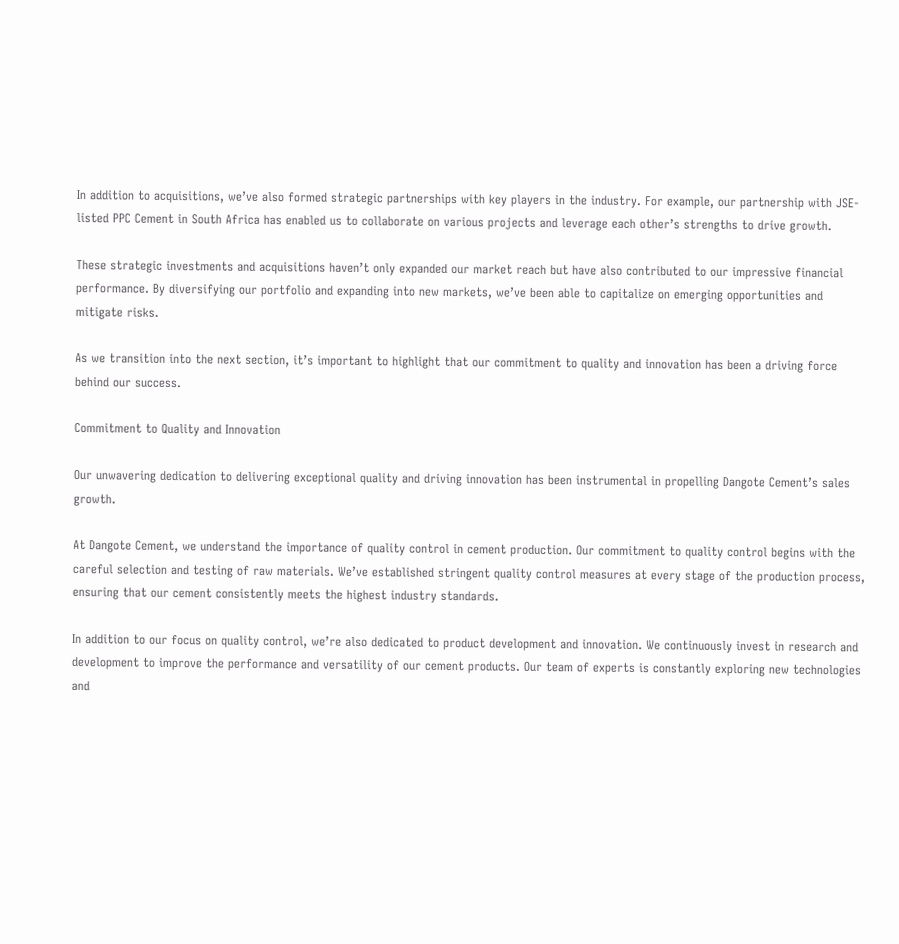In addition to acquisitions, we’ve also formed strategic partnerships with key players in the industry. For example, our partnership with JSE-listed PPC Cement in South Africa has enabled us to collaborate on various projects and leverage each other’s strengths to drive growth.

These strategic investments and acquisitions haven’t only expanded our market reach but have also contributed to our impressive financial performance. By diversifying our portfolio and expanding into new markets, we’ve been able to capitalize on emerging opportunities and mitigate risks.

As we transition into the next section, it’s important to highlight that our commitment to quality and innovation has been a driving force behind our success.

Commitment to Quality and Innovation

Our unwavering dedication to delivering exceptional quality and driving innovation has been instrumental in propelling Dangote Cement’s sales growth.

At Dangote Cement, we understand the importance of quality control in cement production. Our commitment to quality control begins with the careful selection and testing of raw materials. We’ve established stringent quality control measures at every stage of the production process, ensuring that our cement consistently meets the highest industry standards.

In addition to our focus on quality control, we’re also dedicated to product development and innovation. We continuously invest in research and development to improve the performance and versatility of our cement products. Our team of experts is constantly exploring new technologies and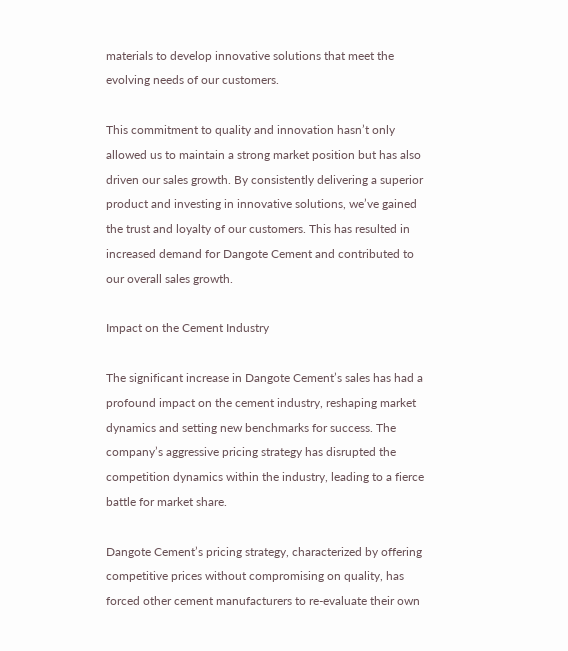materials to develop innovative solutions that meet the evolving needs of our customers.

This commitment to quality and innovation hasn’t only allowed us to maintain a strong market position but has also driven our sales growth. By consistently delivering a superior product and investing in innovative solutions, we’ve gained the trust and loyalty of our customers. This has resulted in increased demand for Dangote Cement and contributed to our overall sales growth.

Impact on the Cement Industry

The significant increase in Dangote Cement’s sales has had a profound impact on the cement industry, reshaping market dynamics and setting new benchmarks for success. The company’s aggressive pricing strategy has disrupted the competition dynamics within the industry, leading to a fierce battle for market share.

Dangote Cement’s pricing strategy, characterized by offering competitive prices without compromising on quality, has forced other cement manufacturers to re-evaluate their own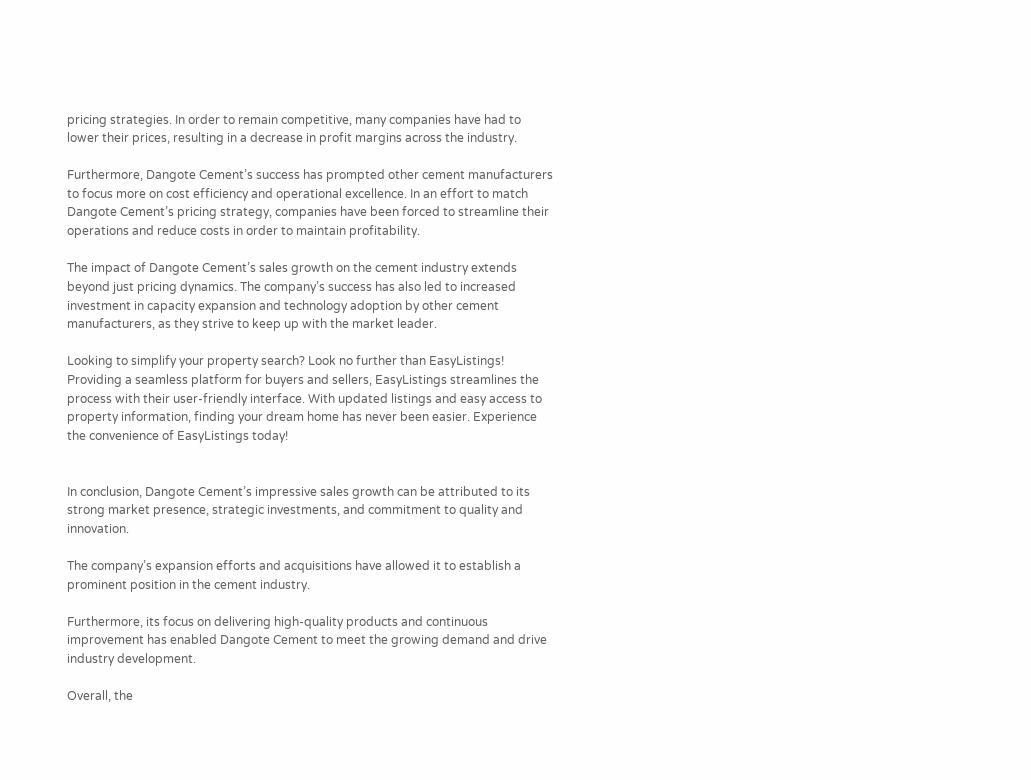pricing strategies. In order to remain competitive, many companies have had to lower their prices, resulting in a decrease in profit margins across the industry.

Furthermore, Dangote Cement’s success has prompted other cement manufacturers to focus more on cost efficiency and operational excellence. In an effort to match Dangote Cement’s pricing strategy, companies have been forced to streamline their operations and reduce costs in order to maintain profitability.

The impact of Dangote Cement’s sales growth on the cement industry extends beyond just pricing dynamics. The company’s success has also led to increased investment in capacity expansion and technology adoption by other cement manufacturers, as they strive to keep up with the market leader.

Looking to simplify your property search? Look no further than EasyListings! Providing a seamless platform for buyers and sellers, EasyListings streamlines the process with their user-friendly interface. With updated listings and easy access to property information, finding your dream home has never been easier. Experience the convenience of EasyListings today!


In conclusion, Dangote Cement’s impressive sales growth can be attributed to its strong market presence, strategic investments, and commitment to quality and innovation.

The company’s expansion efforts and acquisitions have allowed it to establish a prominent position in the cement industry.

Furthermore, its focus on delivering high-quality products and continuous improvement has enabled Dangote Cement to meet the growing demand and drive industry development.

Overall, the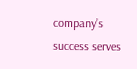company’s success serves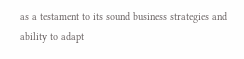as a testament to its sound business strategies and ability to adapt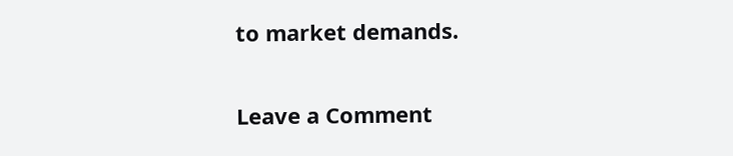to market demands.

Leave a Comment